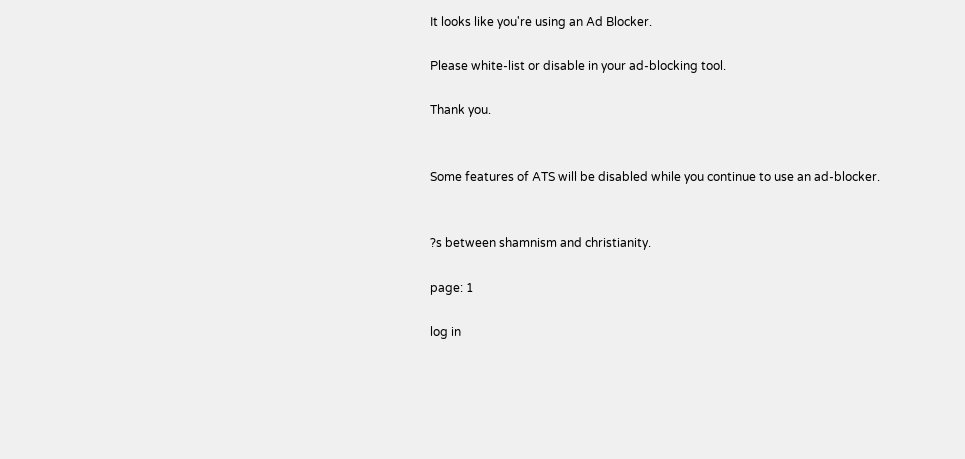It looks like you're using an Ad Blocker.

Please white-list or disable in your ad-blocking tool.

Thank you.


Some features of ATS will be disabled while you continue to use an ad-blocker.


?s between shamnism and christianity.

page: 1

log in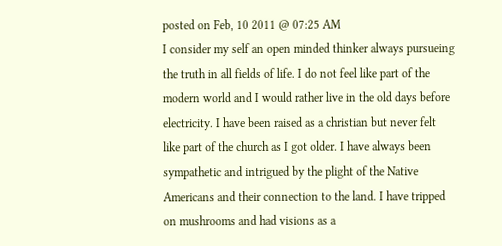posted on Feb, 10 2011 @ 07:25 AM
I consider my self an open minded thinker always pursueing the truth in all fields of life. I do not feel like part of the modern world and I would rather live in the old days before electricity. I have been raised as a christian but never felt like part of the church as I got older. I have always been sympathetic and intrigued by the plight of the Native Americans and their connection to the land. I have tripped on mushrooms and had visions as a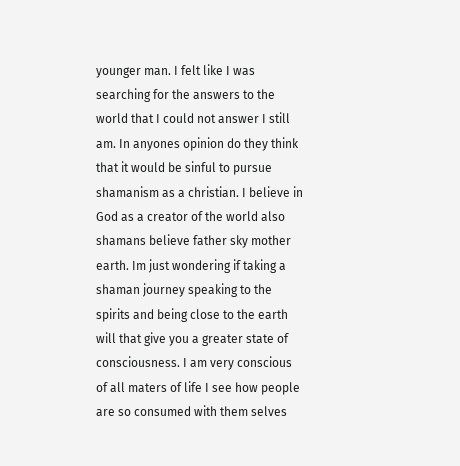younger man. I felt like I was searching for the answers to the world that I could not answer I still am. In anyones opinion do they think that it would be sinful to pursue shamanism as a christian. I believe in God as a creator of the world also shamans believe father sky mother earth. Im just wondering if taking a shaman journey speaking to the spirits and being close to the earth will that give you a greater state of consciousness. I am very conscious of all maters of life I see how people are so consumed with them selves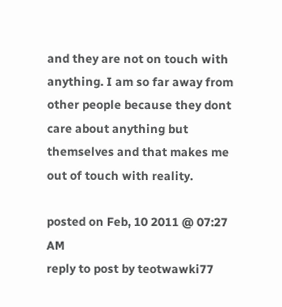and they are not on touch with anything. I am so far away from other people because they dont care about anything but themselves and that makes me out of touch with reality.

posted on Feb, 10 2011 @ 07:27 AM
reply to post by teotwawki77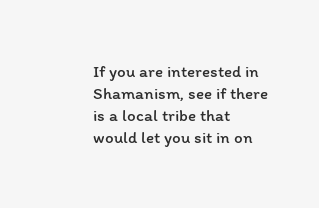If you are interested in Shamanism, see if there is a local tribe that would let you sit in on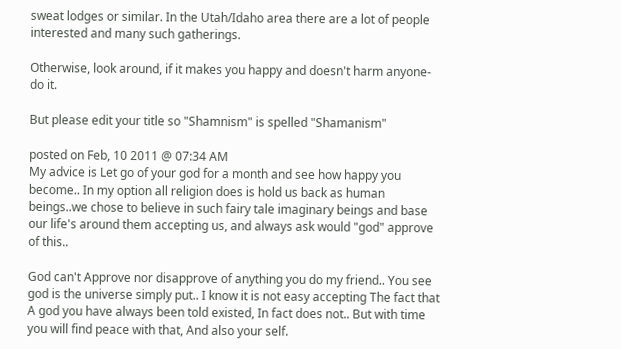sweat lodges or similar. In the Utah/Idaho area there are a lot of people interested and many such gatherings.

Otherwise, look around, if it makes you happy and doesn't harm anyone-do it.

But please edit your title so "Shamnism" is spelled "Shamanism"

posted on Feb, 10 2011 @ 07:34 AM
My advice is Let go of your god for a month and see how happy you become.. In my option all religion does is hold us back as human beings..we chose to believe in such fairy tale imaginary beings and base our life's around them accepting us, and always ask would "god" approve of this..

God can't Approve nor disapprove of anything you do my friend.. You see god is the universe simply put.. I know it is not easy accepting The fact that A god you have always been told existed, In fact does not.. But with time you will find peace with that, And also your self.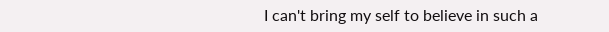I can't bring my self to believe in such a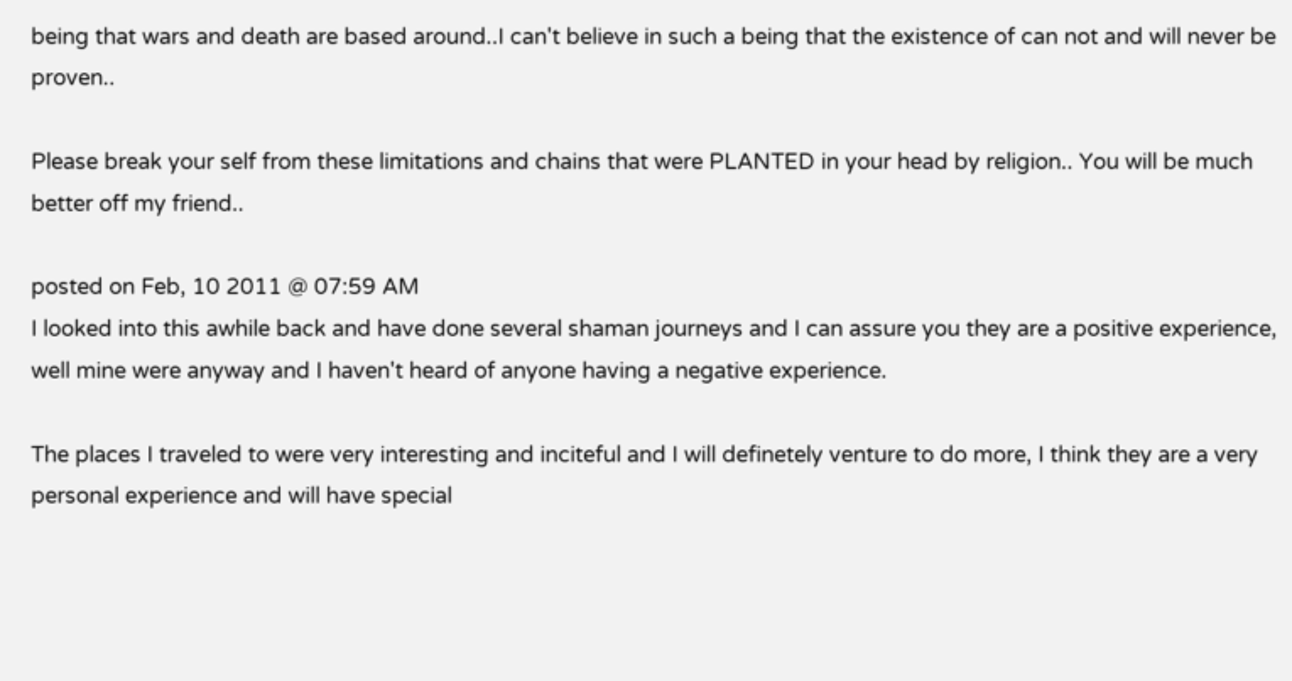being that wars and death are based around..I can't believe in such a being that the existence of can not and will never be proven..

Please break your self from these limitations and chains that were PLANTED in your head by religion.. You will be much better off my friend..

posted on Feb, 10 2011 @ 07:59 AM
I looked into this awhile back and have done several shaman journeys and I can assure you they are a positive experience, well mine were anyway and I haven't heard of anyone having a negative experience.

The places I traveled to were very interesting and inciteful and I will definetely venture to do more, I think they are a very personal experience and will have special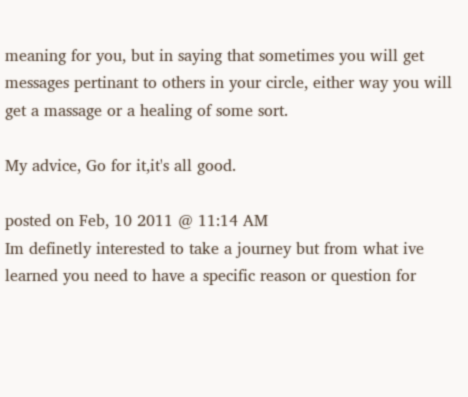meaning for you, but in saying that sometimes you will get messages pertinant to others in your circle, either way you will get a massage or a healing of some sort.

My advice, Go for it,it's all good.

posted on Feb, 10 2011 @ 11:14 AM
Im definetly interested to take a journey but from what ive learned you need to have a specific reason or question for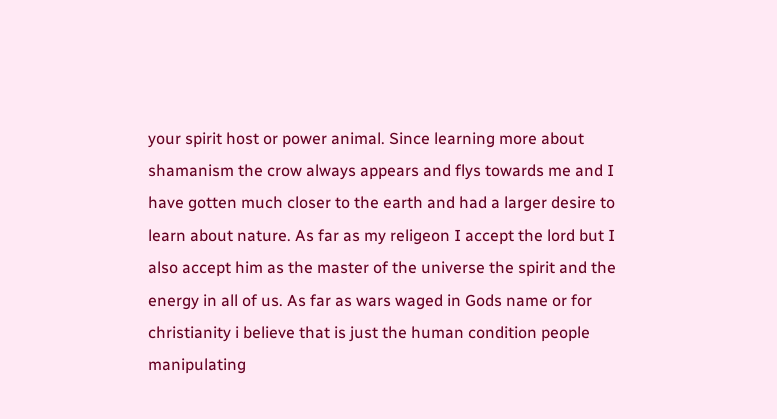your spirit host or power animal. Since learning more about shamanism the crow always appears and flys towards me and I have gotten much closer to the earth and had a larger desire to learn about nature. As far as my religeon I accept the lord but I also accept him as the master of the universe the spirit and the energy in all of us. As far as wars waged in Gods name or for christianity i believe that is just the human condition people manipulating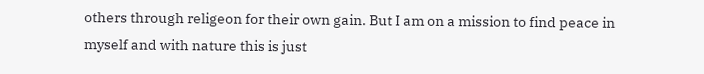others through religeon for their own gain. But I am on a mission to find peace in myself and with nature this is just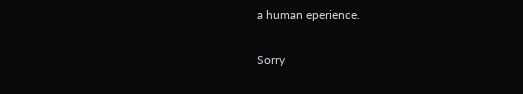a human eperience.

Sorry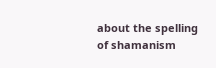about the spelling of shamanism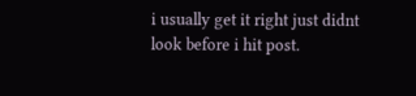i usually get it right just didnt look before i hit post.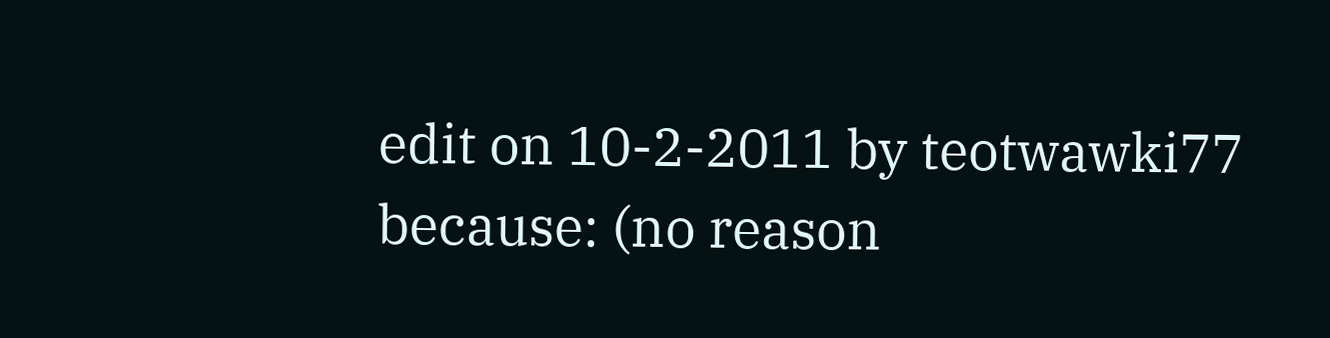edit on 10-2-2011 by teotwawki77 because: (no reason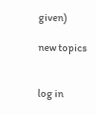given)

new topics


log in